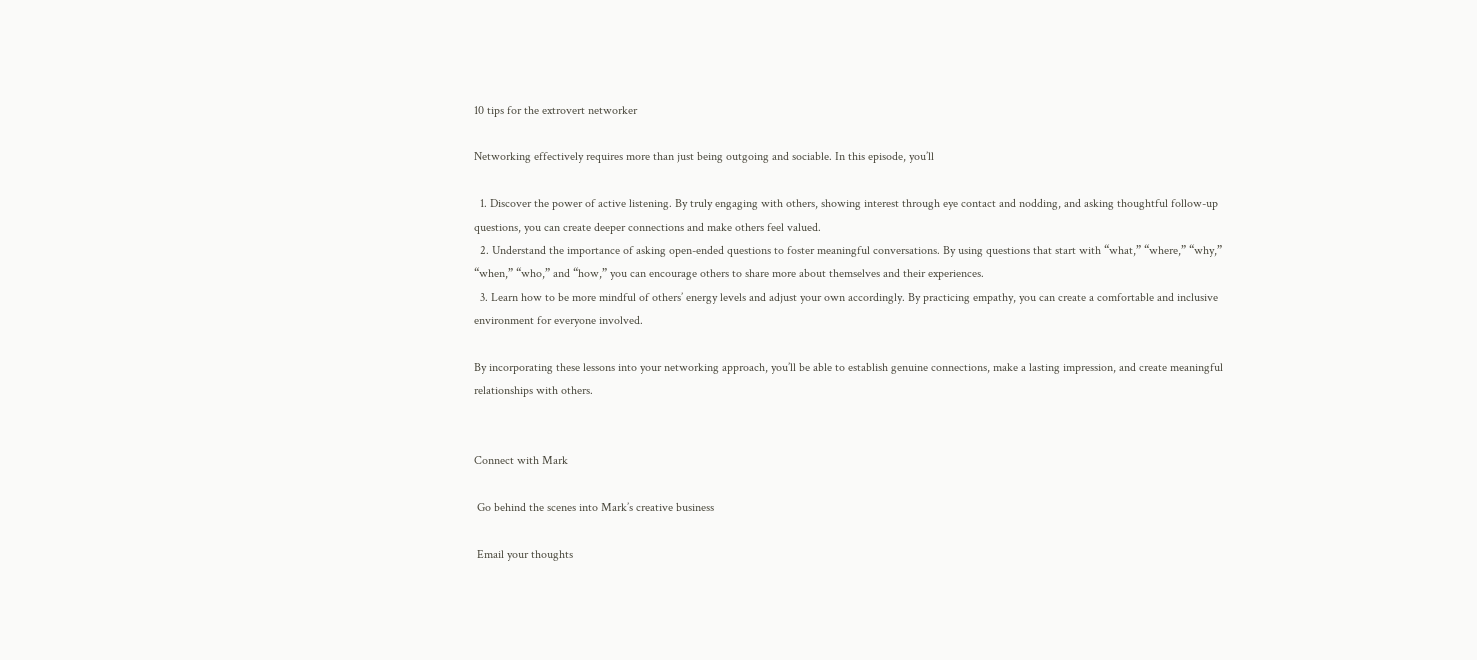10 tips for the extrovert networker

Networking effectively requires more than just being outgoing and sociable. In this episode, you’ll

  1. Discover the power of active listening. By truly engaging with others, showing interest through eye contact and nodding, and asking thoughtful follow-up questions, you can create deeper connections and make others feel valued.
  2. Understand the importance of asking open-ended questions to foster meaningful conversations. By using questions that start with “what,” “where,” “why,” “when,” “who,” and “how,” you can encourage others to share more about themselves and their experiences.
  3. Learn how to be more mindful of others’ energy levels and adjust your own accordingly. By practicing empathy, you can create a comfortable and inclusive environment for everyone involved.

By incorporating these lessons into your networking approach, you’ll be able to establish genuine connections, make a lasting impression, and create meaningful relationships with others.


Connect with Mark

 Go behind the scenes into Mark’s creative business

 Email your thoughts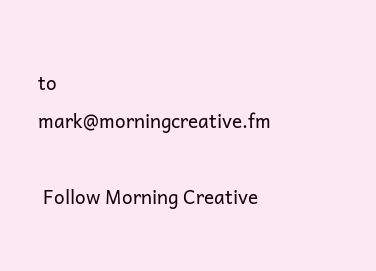to mark@morningcreative.fm

 Follow Morning Creative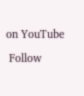on YouTube

 Follow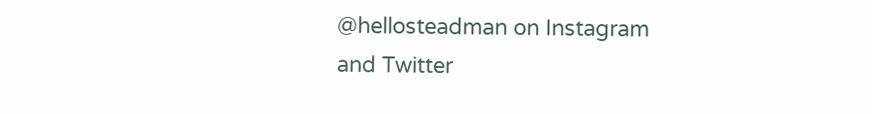@hellosteadman on Instagram and Twitter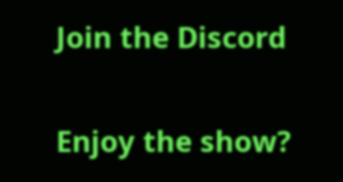Join the Discord

Enjoy the show?